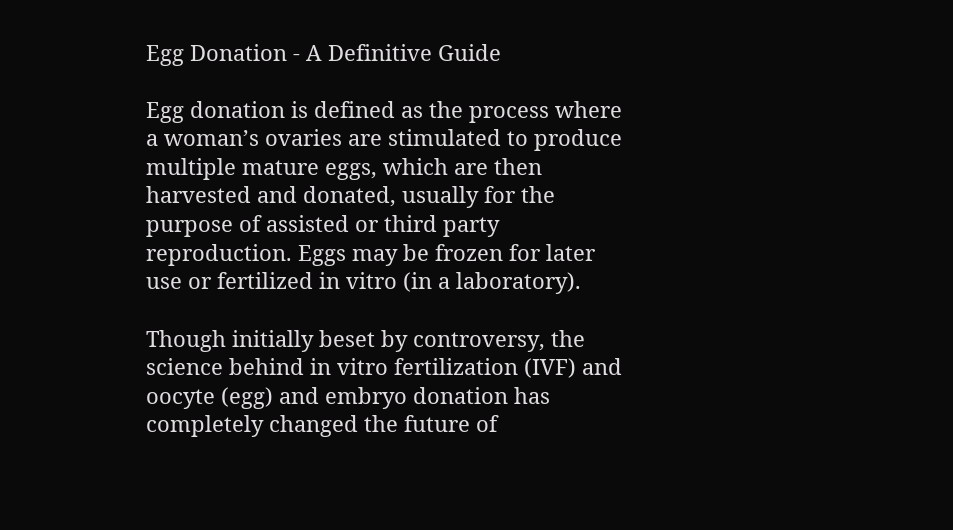Egg Donation - A Definitive Guide

Egg donation is defined as the process where a woman’s ovaries are stimulated to produce multiple mature eggs, which are then harvested and donated, usually for the purpose of assisted or third party reproduction. Eggs may be frozen for later use or fertilized in vitro (in a laboratory).

Though initially beset by controversy, the science behind in vitro fertilization (IVF) and oocyte (egg) and embryo donation has completely changed the future of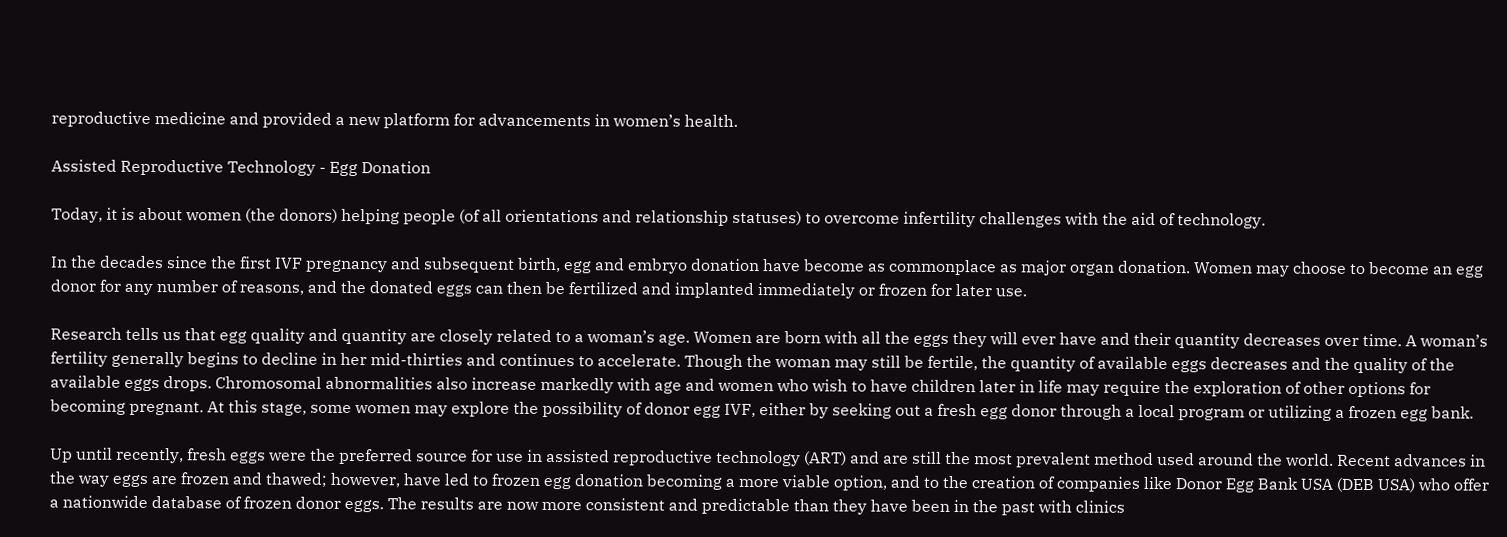reproductive medicine and provided a new platform for advancements in women’s health.

Assisted Reproductive Technology - Egg Donation

Today, it is about women (the donors) helping people (of all orientations and relationship statuses) to overcome infertility challenges with the aid of technology.

In the decades since the first IVF pregnancy and subsequent birth, egg and embryo donation have become as commonplace as major organ donation. Women may choose to become an egg donor for any number of reasons, and the donated eggs can then be fertilized and implanted immediately or frozen for later use.

Research tells us that egg quality and quantity are closely related to a woman’s age. Women are born with all the eggs they will ever have and their quantity decreases over time. A woman’s fertility generally begins to decline in her mid-thirties and continues to accelerate. Though the woman may still be fertile, the quantity of available eggs decreases and the quality of the available eggs drops. Chromosomal abnormalities also increase markedly with age and women who wish to have children later in life may require the exploration of other options for becoming pregnant. At this stage, some women may explore the possibility of donor egg IVF, either by seeking out a fresh egg donor through a local program or utilizing a frozen egg bank.

Up until recently, fresh eggs were the preferred source for use in assisted reproductive technology (ART) and are still the most prevalent method used around the world. Recent advances in the way eggs are frozen and thawed; however, have led to frozen egg donation becoming a more viable option, and to the creation of companies like Donor Egg Bank USA (DEB USA) who offer a nationwide database of frozen donor eggs. The results are now more consistent and predictable than they have been in the past with clinics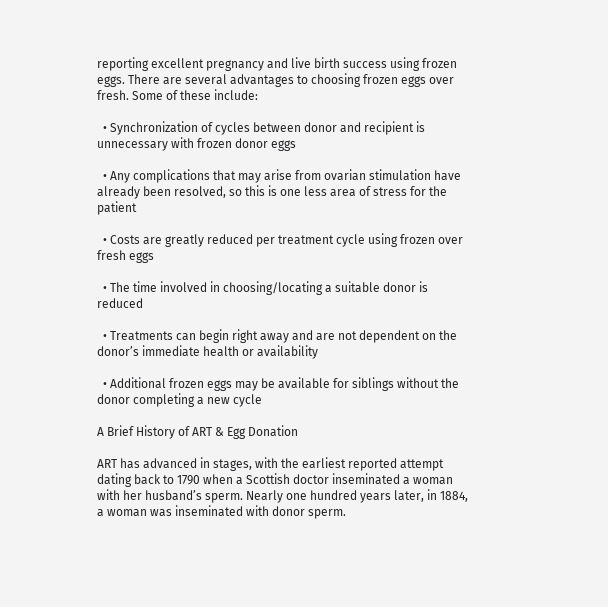reporting excellent pregnancy and live birth success using frozen eggs. There are several advantages to choosing frozen eggs over fresh. Some of these include:

  • Synchronization of cycles between donor and recipient is unnecessary with frozen donor eggs

  • Any complications that may arise from ovarian stimulation have already been resolved, so this is one less area of stress for the patient

  • Costs are greatly reduced per treatment cycle using frozen over fresh eggs

  • The time involved in choosing/locating a suitable donor is reduced

  • Treatments can begin right away and are not dependent on the donor’s immediate health or availability

  • Additional frozen eggs may be available for siblings without the donor completing a new cycle

A Brief History of ART & Egg Donation

ART has advanced in stages, with the earliest reported attempt dating back to 1790 when a Scottish doctor inseminated a woman with her husband’s sperm. Nearly one hundred years later, in 1884, a woman was inseminated with donor sperm.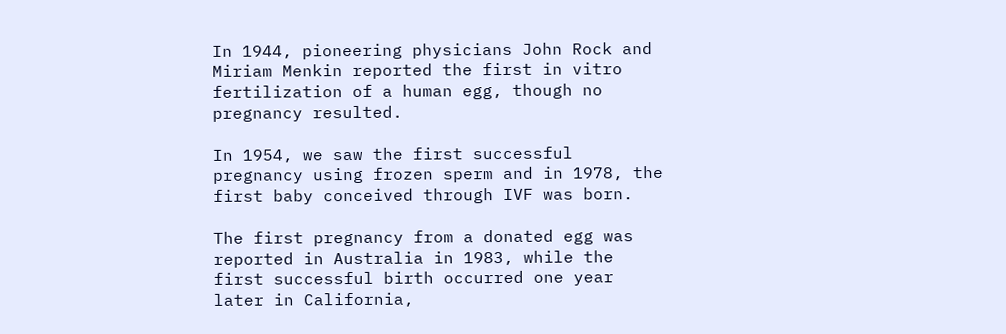In 1944, pioneering physicians John Rock and Miriam Menkin reported the first in vitro fertilization of a human egg, though no pregnancy resulted.

In 1954, we saw the first successful pregnancy using frozen sperm and in 1978, the first baby conceived through IVF was born.

The first pregnancy from a donated egg was reported in Australia in 1983, while the first successful birth occurred one year later in California,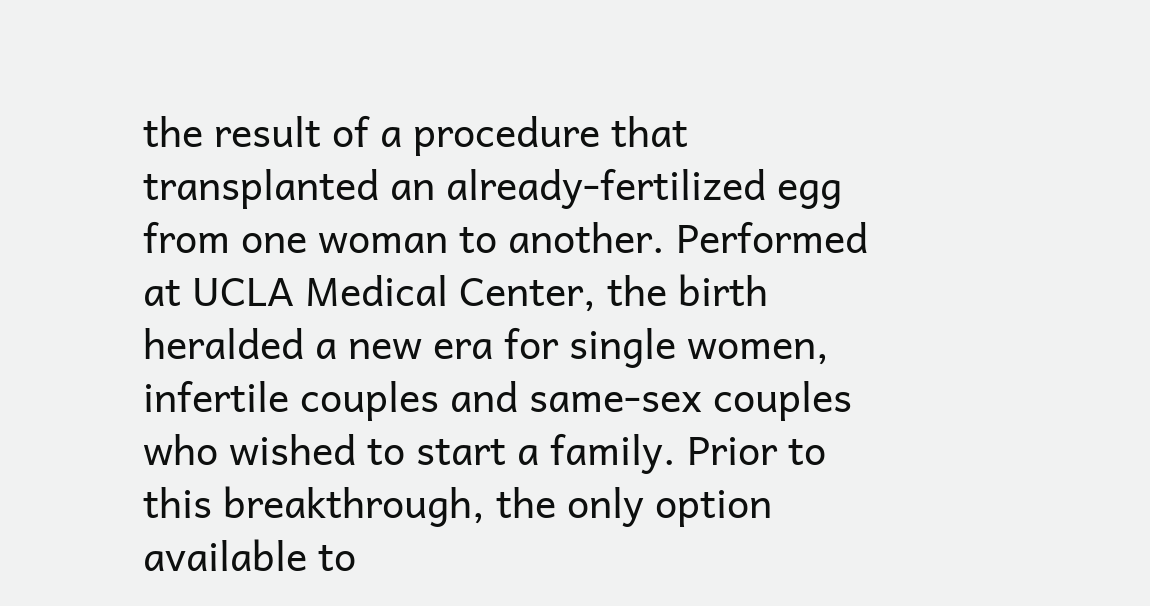the result of a procedure that transplanted an already-fertilized egg from one woman to another. Performed at UCLA Medical Center, the birth heralded a new era for single women, infertile couples and same-sex couples who wished to start a family. Prior to this breakthrough, the only option available to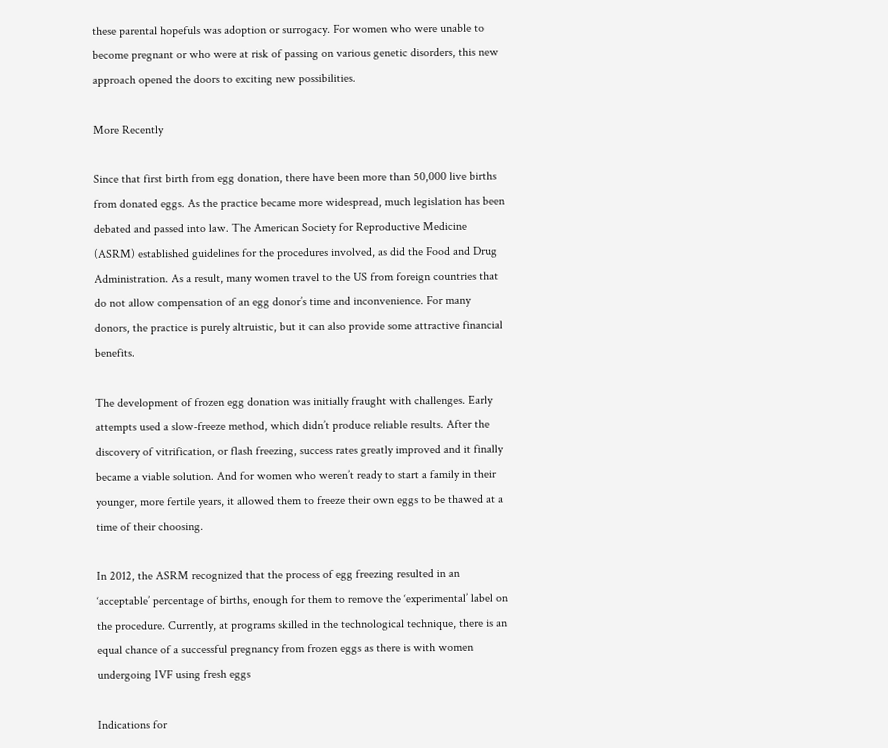these parental hopefuls was adoption or surrogacy. For women who were unable to become pregnant or who were at risk of passing on various genetic disorders, this new approach opened the doors to exciting new possibilities.

More Recently

Since that first birth from egg donation, there have been more than 50,000 live births from donated eggs. As the practice became more widespread, much legislation has been debated and passed into law. The American Society for Reproductive Medicine (ASRM) established guidelines for the procedures involved, as did the Food and Drug Administration. As a result, many women travel to the US from foreign countries that do not allow compensation of an egg donor’s time and inconvenience. For many donors, the practice is purely altruistic, but it can also provide some attractive financial benefits.

The development of frozen egg donation was initially fraught with challenges. Early attempts used a slow-freeze method, which didn’t produce reliable results. After the discovery of vitrification, or flash freezing, success rates greatly improved and it finally became a viable solution. And for women who weren’t ready to start a family in their younger, more fertile years, it allowed them to freeze their own eggs to be thawed at a time of their choosing.

In 2012, the ASRM recognized that the process of egg freezing resulted in an ‘acceptable’ percentage of births, enough for them to remove the ‘experimental’ label on the procedure. Currently, at programs skilled in the technological technique, there is an equal chance of a successful pregnancy from frozen eggs as there is with women undergoing IVF using fresh eggs

Indications for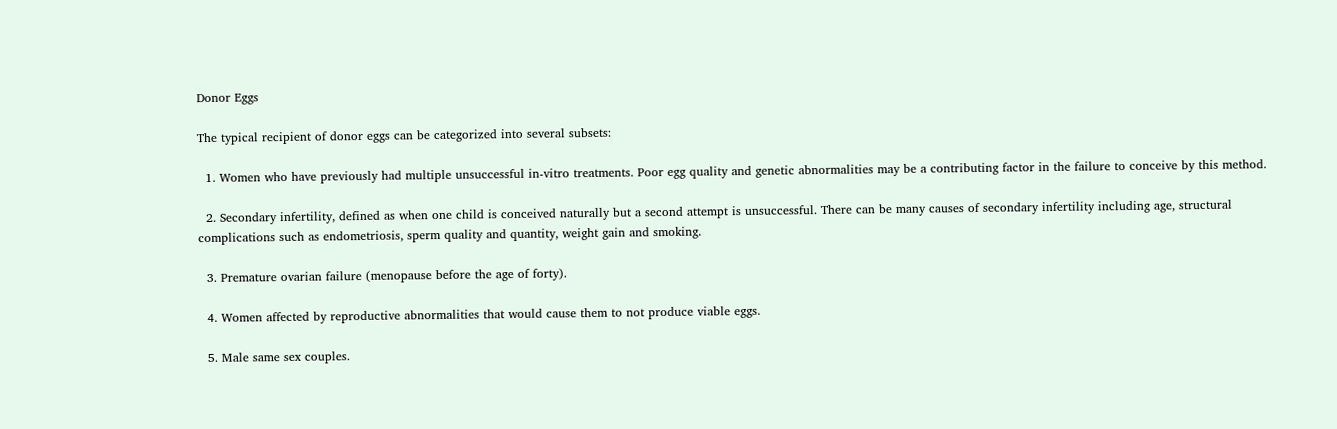Donor Eggs

The typical recipient of donor eggs can be categorized into several subsets:

  1. Women who have previously had multiple unsuccessful in-vitro treatments. Poor egg quality and genetic abnormalities may be a contributing factor in the failure to conceive by this method.

  2. Secondary infertility, defined as when one child is conceived naturally but a second attempt is unsuccessful. There can be many causes of secondary infertility including age, structural complications such as endometriosis, sperm quality and quantity, weight gain and smoking.

  3. Premature ovarian failure (menopause before the age of forty).

  4. Women affected by reproductive abnormalities that would cause them to not produce viable eggs.

  5. Male same sex couples.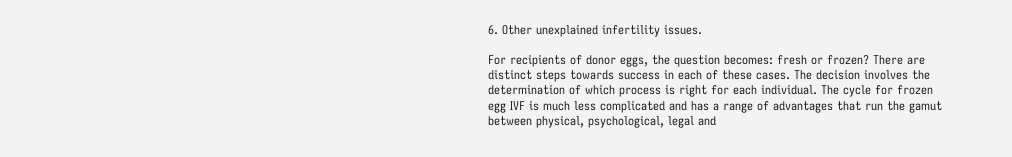6. Other unexplained infertility issues.

For recipients of donor eggs, the question becomes: fresh or frozen? There are distinct steps towards success in each of these cases. The decision involves the determination of which process is right for each individual. The cycle for frozen egg IVF is much less complicated and has a range of advantages that run the gamut between physical, psychological, legal and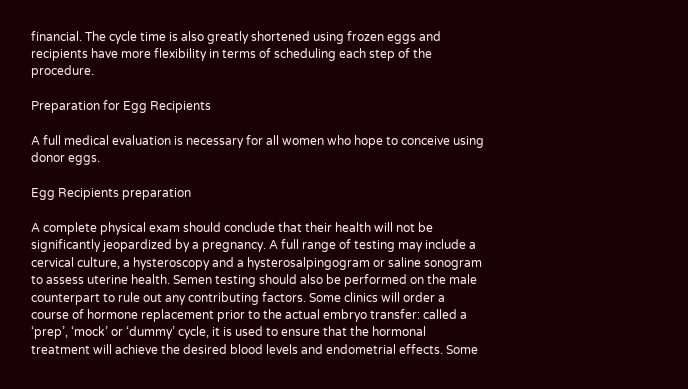financial. The cycle time is also greatly shortened using frozen eggs and recipients have more flexibility in terms of scheduling each step of the procedure.

Preparation for Egg Recipients

A full medical evaluation is necessary for all women who hope to conceive using donor eggs.

Egg Recipients preparation

A complete physical exam should conclude that their health will not be significantly jeopardized by a pregnancy. A full range of testing may include a cervical culture, a hysteroscopy and a hysterosalpingogram or saline sonogram to assess uterine health. Semen testing should also be performed on the male counterpart to rule out any contributing factors. Some clinics will order a course of hormone replacement prior to the actual embryo transfer: called a ‘prep’, ‘mock’ or ‘dummy’ cycle, it is used to ensure that the hormonal treatment will achieve the desired blood levels and endometrial effects. Some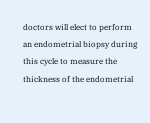doctors will elect to perform an endometrial biopsy during this cycle to measure the thickness of the endometrial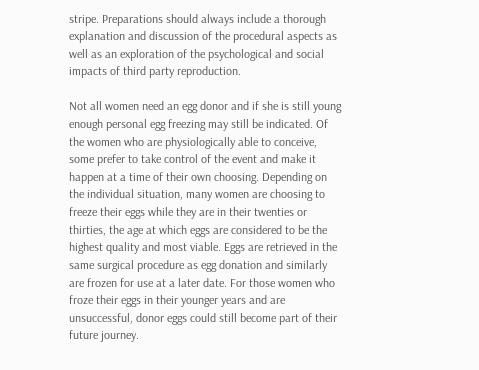stripe. Preparations should always include a thorough explanation and discussion of the procedural aspects as well as an exploration of the psychological and social impacts of third party reproduction.

Not all women need an egg donor and if she is still young enough personal egg freezing may still be indicated. Of the women who are physiologically able to conceive, some prefer to take control of the event and make it happen at a time of their own choosing. Depending on the individual situation, many women are choosing to freeze their eggs while they are in their twenties or thirties, the age at which eggs are considered to be the highest quality and most viable. Eggs are retrieved in the same surgical procedure as egg donation and similarly are frozen for use at a later date. For those women who froze their eggs in their younger years and are unsuccessful, donor eggs could still become part of their future journey.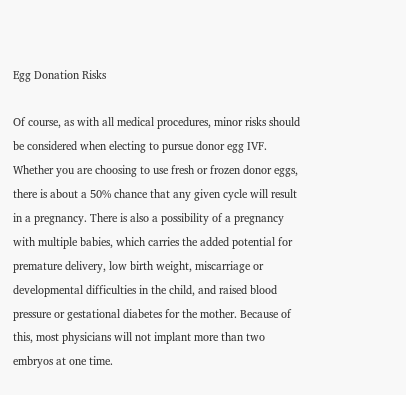Egg Donation Risks

Of course, as with all medical procedures, minor risks should be considered when electing to pursue donor egg IVF. Whether you are choosing to use fresh or frozen donor eggs, there is about a 50% chance that any given cycle will result in a pregnancy. There is also a possibility of a pregnancy with multiple babies, which carries the added potential for premature delivery, low birth weight, miscarriage or developmental difficulties in the child, and raised blood pressure or gestational diabetes for the mother. Because of this, most physicians will not implant more than two embryos at one time.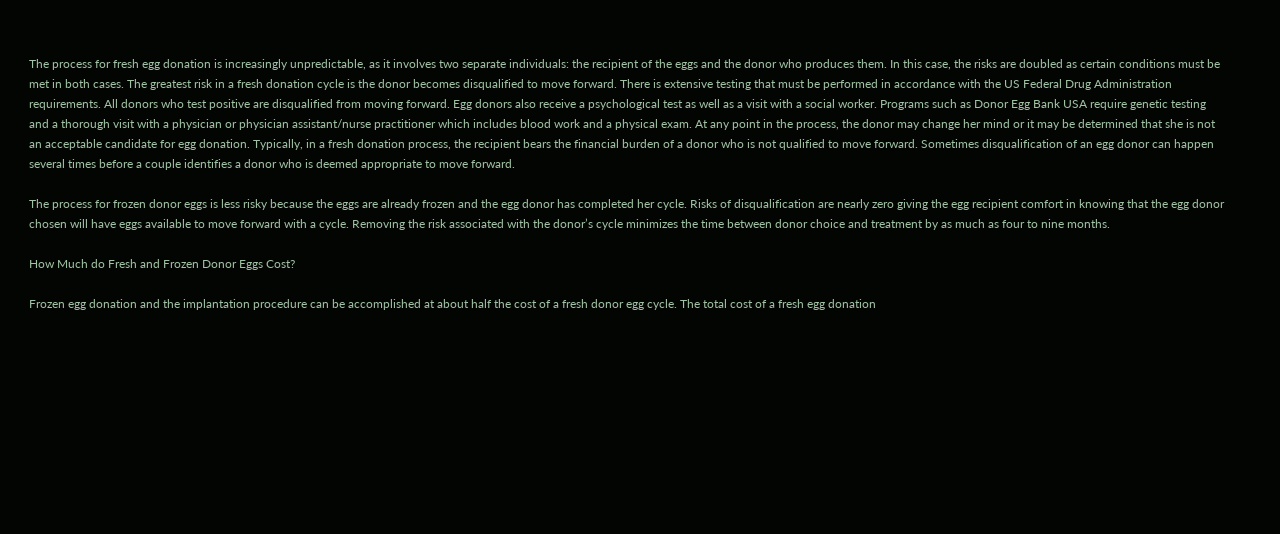The process for fresh egg donation is increasingly unpredictable, as it involves two separate individuals: the recipient of the eggs and the donor who produces them. In this case, the risks are doubled as certain conditions must be met in both cases. The greatest risk in a fresh donation cycle is the donor becomes disqualified to move forward. There is extensive testing that must be performed in accordance with the US Federal Drug Administration requirements. All donors who test positive are disqualified from moving forward. Egg donors also receive a psychological test as well as a visit with a social worker. Programs such as Donor Egg Bank USA require genetic testing and a thorough visit with a physician or physician assistant/nurse practitioner which includes blood work and a physical exam. At any point in the process, the donor may change her mind or it may be determined that she is not an acceptable candidate for egg donation. Typically, in a fresh donation process, the recipient bears the financial burden of a donor who is not qualified to move forward. Sometimes disqualification of an egg donor can happen several times before a couple identifies a donor who is deemed appropriate to move forward.

The process for frozen donor eggs is less risky because the eggs are already frozen and the egg donor has completed her cycle. Risks of disqualification are nearly zero giving the egg recipient comfort in knowing that the egg donor chosen will have eggs available to move forward with a cycle. Removing the risk associated with the donor’s cycle minimizes the time between donor choice and treatment by as much as four to nine months.

How Much do Fresh and Frozen Donor Eggs Cost?

Frozen egg donation and the implantation procedure can be accomplished at about half the cost of a fresh donor egg cycle. The total cost of a fresh egg donation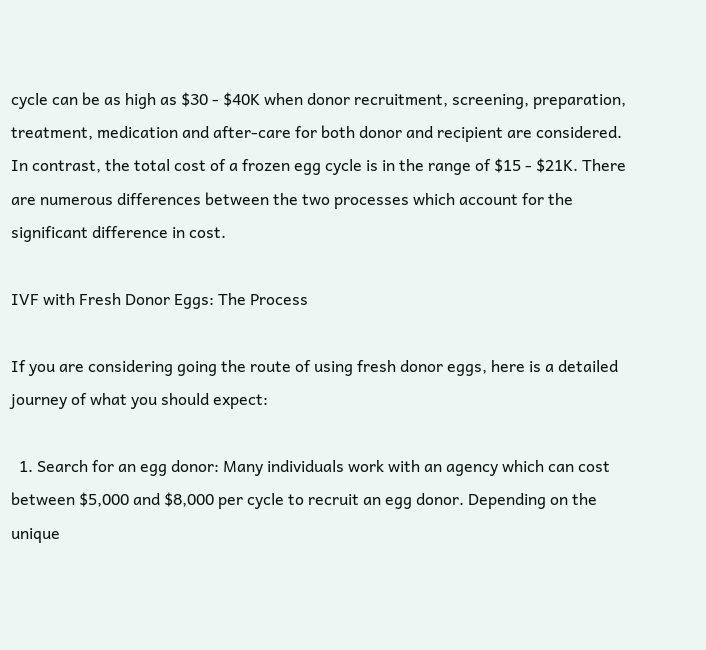cycle can be as high as $30 - $40K when donor recruitment, screening, preparation, treatment, medication and after-care for both donor and recipient are considered. In contrast, the total cost of a frozen egg cycle is in the range of $15 - $21K. There are numerous differences between the two processes which account for the significant difference in cost.

IVF with Fresh Donor Eggs: The Process

If you are considering going the route of using fresh donor eggs, here is a detailed journey of what you should expect:

  1. Search for an egg donor: Many individuals work with an agency which can cost between $5,000 and $8,000 per cycle to recruit an egg donor. Depending on the unique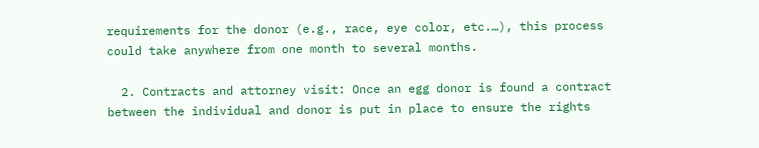requirements for the donor (e.g., race, eye color, etc.…), this process could take anywhere from one month to several months.

  2. Contracts and attorney visit: Once an egg donor is found a contract between the individual and donor is put in place to ensure the rights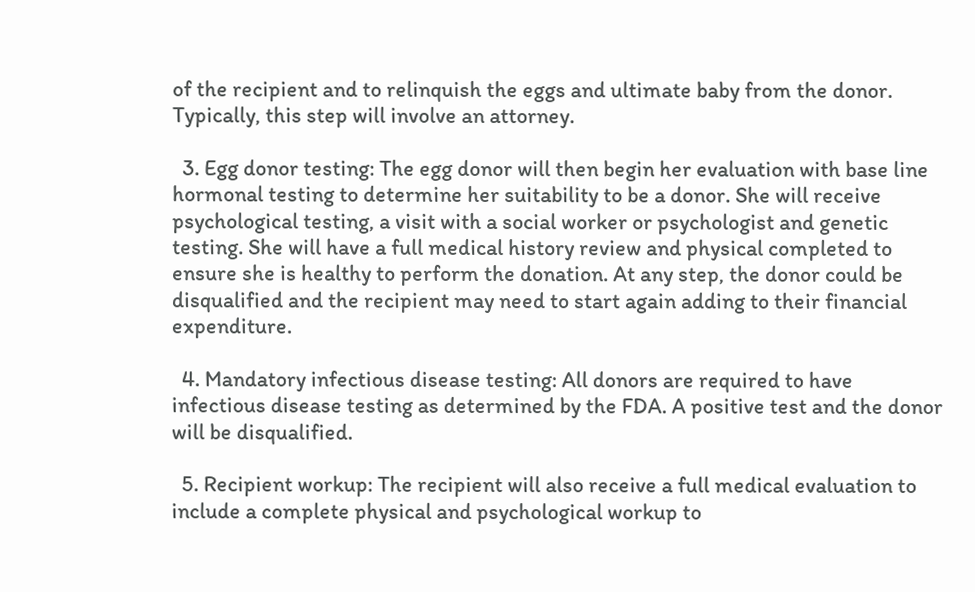of the recipient and to relinquish the eggs and ultimate baby from the donor. Typically, this step will involve an attorney.

  3. Egg donor testing: The egg donor will then begin her evaluation with base line hormonal testing to determine her suitability to be a donor. She will receive psychological testing, a visit with a social worker or psychologist and genetic testing. She will have a full medical history review and physical completed to ensure she is healthy to perform the donation. At any step, the donor could be disqualified and the recipient may need to start again adding to their financial expenditure.

  4. Mandatory infectious disease testing: All donors are required to have infectious disease testing as determined by the FDA. A positive test and the donor will be disqualified.

  5. Recipient workup: The recipient will also receive a full medical evaluation to include a complete physical and psychological workup to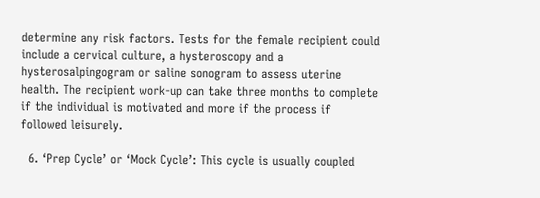determine any risk factors. Tests for the female recipient could include a cervical culture, a hysteroscopy and a hysterosalpingogram or saline sonogram to assess uterine health. The recipient work-up can take three months to complete if the individual is motivated and more if the process if followed leisurely.

  6. ‘Prep Cycle’ or ‘Mock Cycle’: This cycle is usually coupled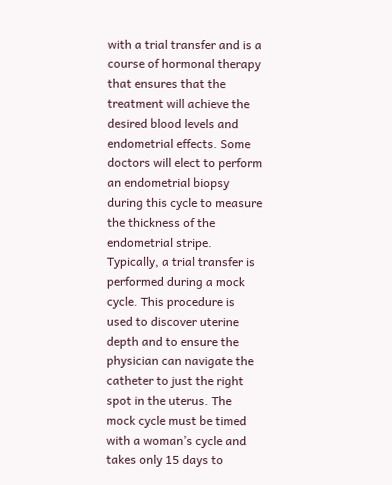with a trial transfer and is a course of hormonal therapy that ensures that the treatment will achieve the desired blood levels and endometrial effects. Some doctors will elect to perform an endometrial biopsy during this cycle to measure the thickness of the endometrial stripe. Typically, a trial transfer is performed during a mock cycle. This procedure is used to discover uterine depth and to ensure the physician can navigate the catheter to just the right spot in the uterus. The mock cycle must be timed with a woman’s cycle and takes only 15 days to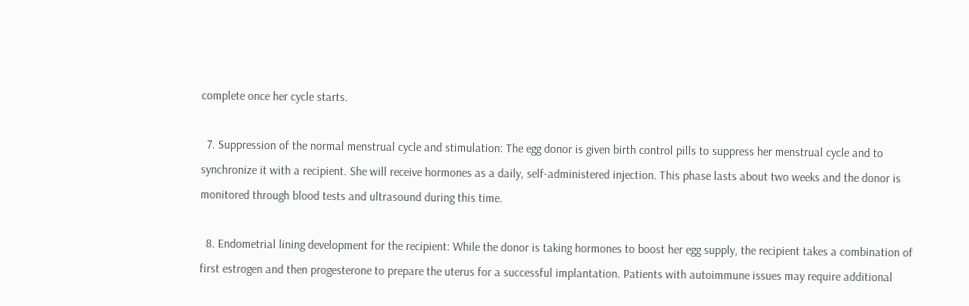complete once her cycle starts.

  7. Suppression of the normal menstrual cycle and stimulation: The egg donor is given birth control pills to suppress her menstrual cycle and to synchronize it with a recipient. She will receive hormones as a daily, self-administered injection. This phase lasts about two weeks and the donor is monitored through blood tests and ultrasound during this time.

  8. Endometrial lining development for the recipient: While the donor is taking hormones to boost her egg supply, the recipient takes a combination of first estrogen and then progesterone to prepare the uterus for a successful implantation. Patients with autoimmune issues may require additional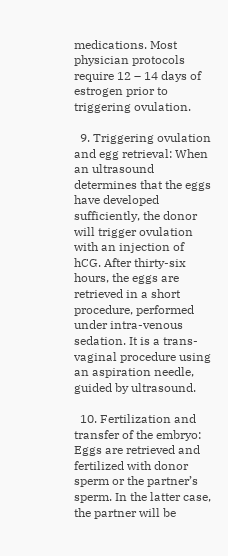medications. Most physician protocols require 12 – 14 days of estrogen prior to triggering ovulation.

  9. Triggering ovulation and egg retrieval: When an ultrasound determines that the eggs have developed sufficiently, the donor will trigger ovulation with an injection of hCG. After thirty-six hours, the eggs are retrieved in a short procedure, performed under intra-venous sedation. It is a trans-vaginal procedure using an aspiration needle, guided by ultrasound.

  10. Fertilization and transfer of the embryo: Eggs are retrieved and fertilized with donor sperm or the partner’s sperm. In the latter case, the partner will be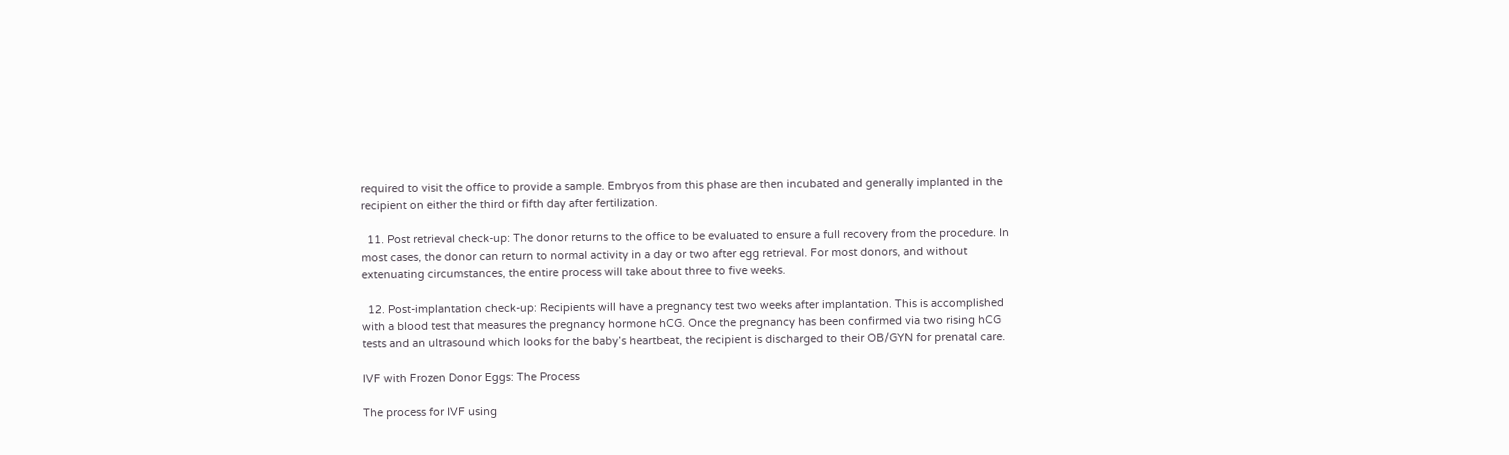required to visit the office to provide a sample. Embryos from this phase are then incubated and generally implanted in the recipient on either the third or fifth day after fertilization.

  11. Post retrieval check-up: The donor returns to the office to be evaluated to ensure a full recovery from the procedure. In most cases, the donor can return to normal activity in a day or two after egg retrieval. For most donors, and without extenuating circumstances, the entire process will take about three to five weeks.

  12. Post-implantation check-up: Recipients will have a pregnancy test two weeks after implantation. This is accomplished with a blood test that measures the pregnancy hormone hCG. Once the pregnancy has been confirmed via two rising hCG tests and an ultrasound which looks for the baby’s heartbeat, the recipient is discharged to their OB/GYN for prenatal care.

IVF with Frozen Donor Eggs: The Process

The process for IVF using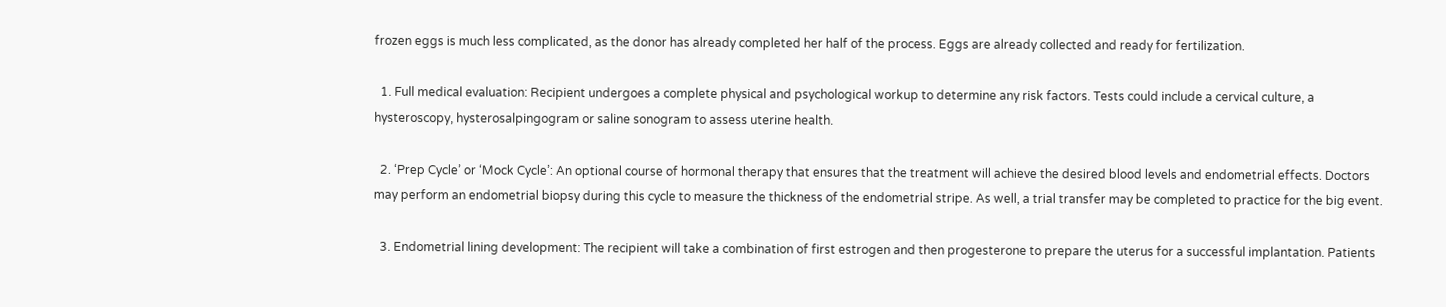frozen eggs is much less complicated, as the donor has already completed her half of the process. Eggs are already collected and ready for fertilization.

  1. Full medical evaluation: Recipient undergoes a complete physical and psychological workup to determine any risk factors. Tests could include a cervical culture, a hysteroscopy, hysterosalpingogram or saline sonogram to assess uterine health.

  2. ‘Prep Cycle’ or ‘Mock Cycle’: An optional course of hormonal therapy that ensures that the treatment will achieve the desired blood levels and endometrial effects. Doctors may perform an endometrial biopsy during this cycle to measure the thickness of the endometrial stripe. As well, a trial transfer may be completed to practice for the big event.

  3. Endometrial lining development: The recipient will take a combination of first estrogen and then progesterone to prepare the uterus for a successful implantation. Patients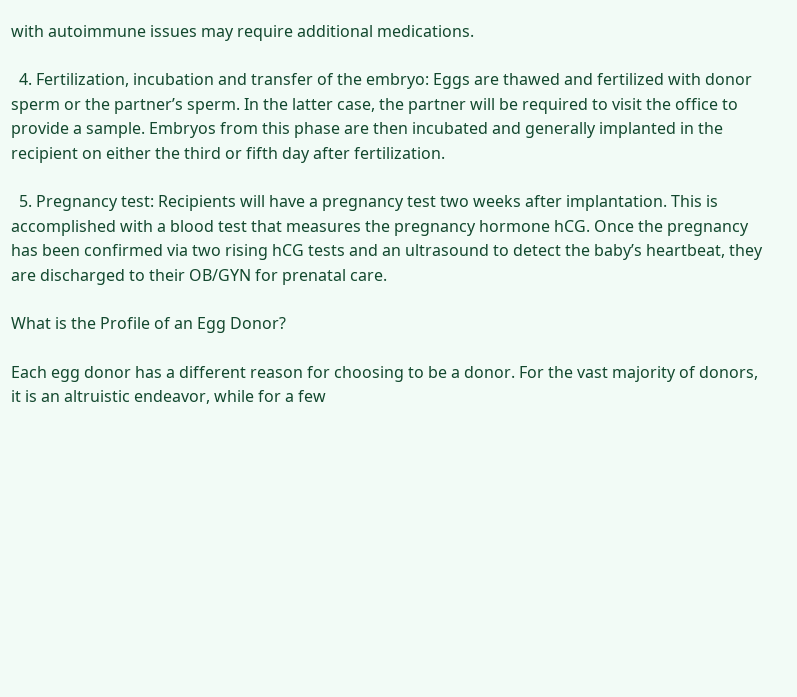with autoimmune issues may require additional medications.

  4. Fertilization, incubation and transfer of the embryo: Eggs are thawed and fertilized with donor sperm or the partner’s sperm. In the latter case, the partner will be required to visit the office to provide a sample. Embryos from this phase are then incubated and generally implanted in the recipient on either the third or fifth day after fertilization.

  5. Pregnancy test: Recipients will have a pregnancy test two weeks after implantation. This is accomplished with a blood test that measures the pregnancy hormone hCG. Once the pregnancy has been confirmed via two rising hCG tests and an ultrasound to detect the baby’s heartbeat, they are discharged to their OB/GYN for prenatal care.

What is the Profile of an Egg Donor?

Each egg donor has a different reason for choosing to be a donor. For the vast majority of donors, it is an altruistic endeavor, while for a few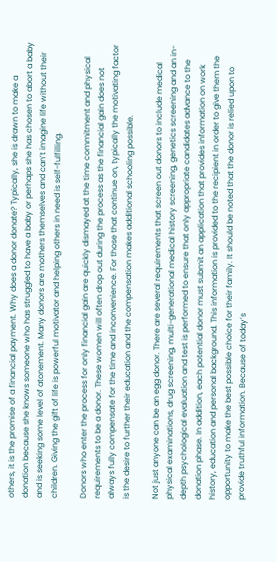others, it is the promise of a financial payment. Why does a donor donate? Typically, she is drawn to make a donation because she knows someone who has struggled to have a baby or perhaps she has chosen to abort a baby and is seeking some level of atonement. Many donors are mothers themselves and can’t imagine life without their children. Giving the gift of life is powerful motivator and helping others in need is self-fulfilling.

Donors who enter the process for only financial gain are quickly dismayed at the time commitment and physical requirements to be a donor. These women will often drop out during the process as the financial gain does not always fully compensate for the time and inconvenience. For those that continue on, typically the motivating factor is the desire to further their education and the compensation makes additional schooling possible.

Not just anyone can be an egg donor. There are several requirements that screen out donors to include medical physical examinations, drug screening, multi-generational medical history screening, genetics screening and an in-depth psychological evaluation and test is performed to ensure that only appropriate candidates advance to the donation phase. In addition, each potential donor must submit an application that provides information on work history, education and personal background. This information is provided to the recipient in order to give them the opportunity to make the best possible choice for their family. It should be noted that the donor is relied upon to provide truthful information. Because of today’s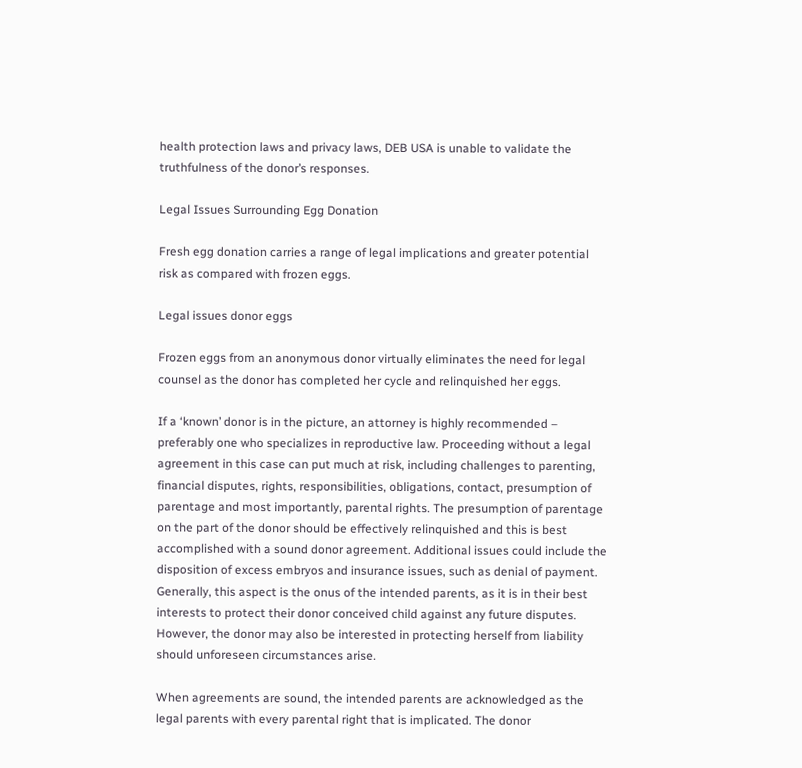health protection laws and privacy laws, DEB USA is unable to validate the truthfulness of the donor’s responses.

Legal Issues Surrounding Egg Donation

Fresh egg donation carries a range of legal implications and greater potential risk as compared with frozen eggs.

Legal issues donor eggs

Frozen eggs from an anonymous donor virtually eliminates the need for legal counsel as the donor has completed her cycle and relinquished her eggs.

If a ‘known’ donor is in the picture, an attorney is highly recommended – preferably one who specializes in reproductive law. Proceeding without a legal agreement in this case can put much at risk, including challenges to parenting, financial disputes, rights, responsibilities, obligations, contact, presumption of parentage and most importantly, parental rights. The presumption of parentage on the part of the donor should be effectively relinquished and this is best accomplished with a sound donor agreement. Additional issues could include the disposition of excess embryos and insurance issues, such as denial of payment. Generally, this aspect is the onus of the intended parents, as it is in their best interests to protect their donor conceived child against any future disputes. However, the donor may also be interested in protecting herself from liability should unforeseen circumstances arise.

When agreements are sound, the intended parents are acknowledged as the legal parents with every parental right that is implicated. The donor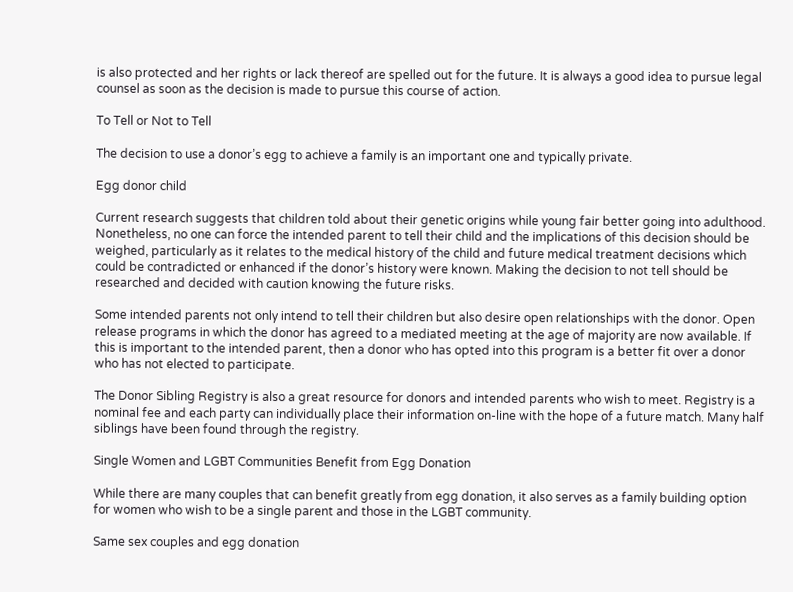is also protected and her rights or lack thereof are spelled out for the future. It is always a good idea to pursue legal counsel as soon as the decision is made to pursue this course of action.

To Tell or Not to Tell

The decision to use a donor’s egg to achieve a family is an important one and typically private.

Egg donor child

Current research suggests that children told about their genetic origins while young fair better going into adulthood. Nonetheless, no one can force the intended parent to tell their child and the implications of this decision should be weighed, particularly as it relates to the medical history of the child and future medical treatment decisions which could be contradicted or enhanced if the donor’s history were known. Making the decision to not tell should be researched and decided with caution knowing the future risks.

Some intended parents not only intend to tell their children but also desire open relationships with the donor. Open release programs in which the donor has agreed to a mediated meeting at the age of majority are now available. If this is important to the intended parent, then a donor who has opted into this program is a better fit over a donor who has not elected to participate.

The Donor Sibling Registry is also a great resource for donors and intended parents who wish to meet. Registry is a nominal fee and each party can individually place their information on-line with the hope of a future match. Many half siblings have been found through the registry.

Single Women and LGBT Communities Benefit from Egg Donation

While there are many couples that can benefit greatly from egg donation, it also serves as a family building option for women who wish to be a single parent and those in the LGBT community.

Same sex couples and egg donation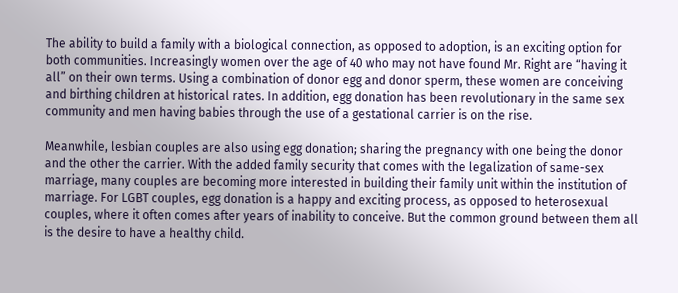The ability to build a family with a biological connection, as opposed to adoption, is an exciting option for both communities. Increasingly women over the age of 40 who may not have found Mr. Right are “having it all” on their own terms. Using a combination of donor egg and donor sperm, these women are conceiving and birthing children at historical rates. In addition, egg donation has been revolutionary in the same sex community and men having babies through the use of a gestational carrier is on the rise.

Meanwhile, lesbian couples are also using egg donation; sharing the pregnancy with one being the donor and the other the carrier. With the added family security that comes with the legalization of same-sex marriage, many couples are becoming more interested in building their family unit within the institution of marriage. For LGBT couples, egg donation is a happy and exciting process, as opposed to heterosexual couples, where it often comes after years of inability to conceive. But the common ground between them all is the desire to have a healthy child.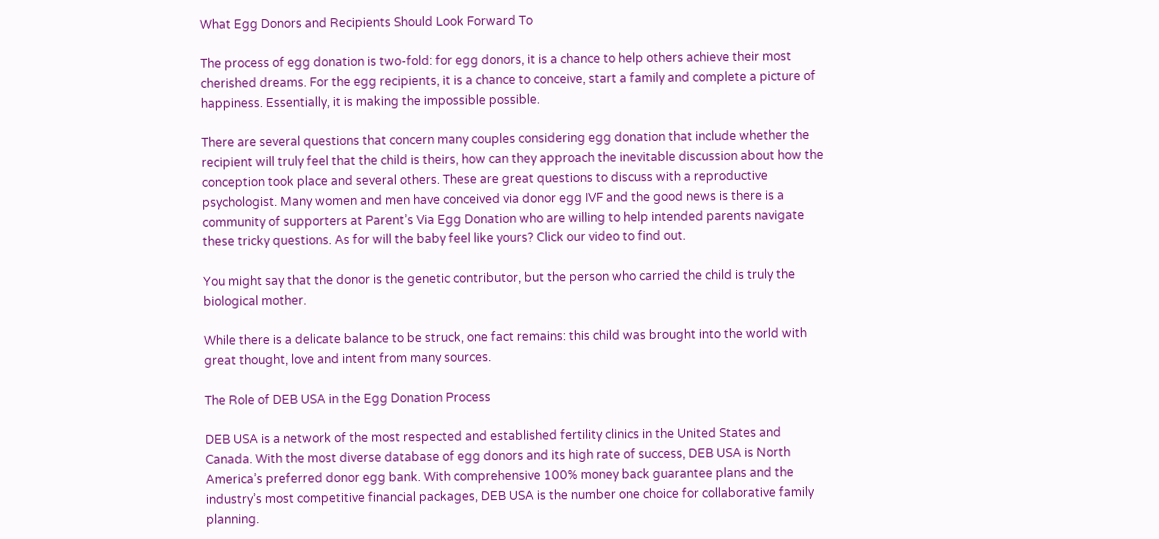What Egg Donors and Recipients Should Look Forward To

The process of egg donation is two-fold: for egg donors, it is a chance to help others achieve their most cherished dreams. For the egg recipients, it is a chance to conceive, start a family and complete a picture of happiness. Essentially, it is making the impossible possible.

There are several questions that concern many couples considering egg donation that include whether the recipient will truly feel that the child is theirs, how can they approach the inevitable discussion about how the conception took place and several others. These are great questions to discuss with a reproductive psychologist. Many women and men have conceived via donor egg IVF and the good news is there is a community of supporters at Parent’s Via Egg Donation who are willing to help intended parents navigate these tricky questions. As for will the baby feel like yours? Click our video to find out.

You might say that the donor is the genetic contributor, but the person who carried the child is truly the biological mother.

While there is a delicate balance to be struck, one fact remains: this child was brought into the world with great thought, love and intent from many sources.

The Role of DEB USA in the Egg Donation Process

DEB USA is a network of the most respected and established fertility clinics in the United States and Canada. With the most diverse database of egg donors and its high rate of success, DEB USA is North America’s preferred donor egg bank. With comprehensive 100% money back guarantee plans and the industry’s most competitive financial packages, DEB USA is the number one choice for collaborative family planning.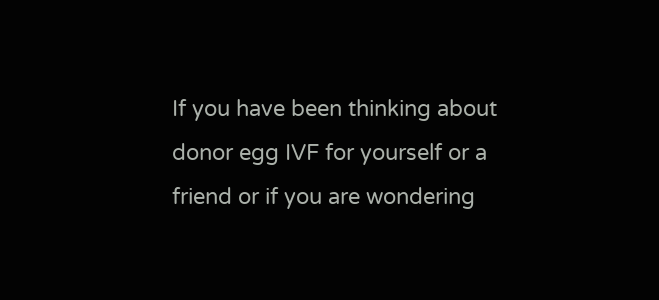If you have been thinking about donor egg IVF for yourself or a friend or if you are wondering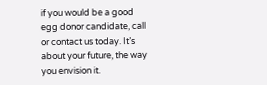if you would be a good egg donor candidate, call or contact us today. It’s about your future, the way you envision it.